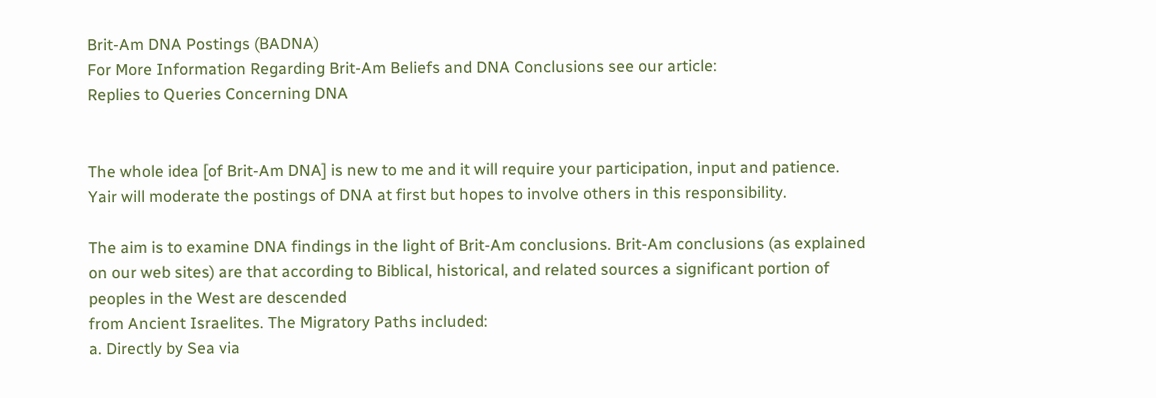Brit-Am DNA Postings (BADNA)
For More Information Regarding Brit-Am Beliefs and DNA Conclusions see our article:
Replies to Queries Concerning DNA


The whole idea [of Brit-Am DNA] is new to me and it will require your participation, input and patience. Yair will moderate the postings of DNA at first but hopes to involve others in this responsibility.

The aim is to examine DNA findings in the light of Brit-Am conclusions. Brit-Am conclusions (as explained on our web sites) are that according to Biblical, historical, and related sources a significant portion of peoples in the West are descended
from Ancient Israelites. The Migratory Paths included:
a. Directly by Sea via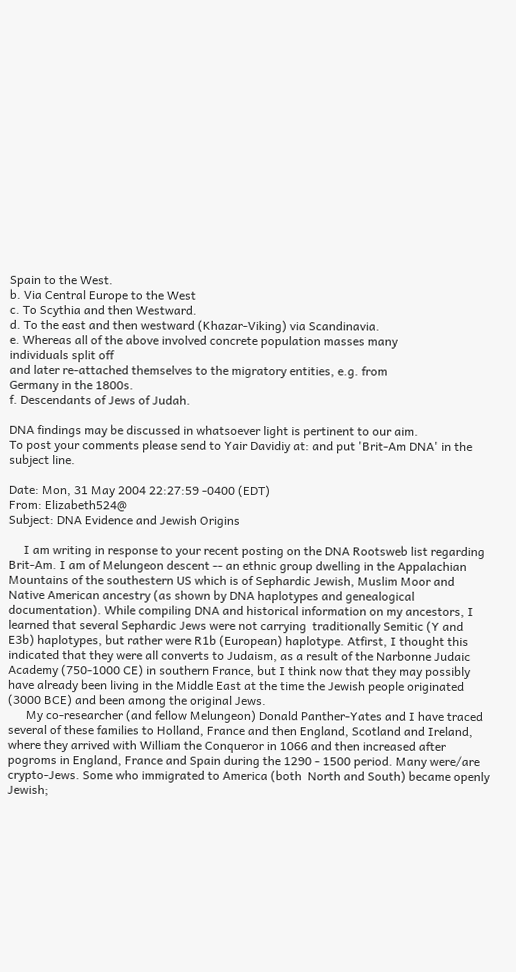Spain to the West.
b. Via Central Europe to the West
c. To Scythia and then Westward.
d. To the east and then westward (Khazar-Viking) via Scandinavia.
e. Whereas all of the above involved concrete population masses many
individuals split off
and later re-attached themselves to the migratory entities, e.g. from
Germany in the 1800s.
f. Descendants of Jews of Judah.

DNA findings may be discussed in whatsoever light is pertinent to our aim.
To post your comments please send to Yair Davidiy at: and put 'Brit-Am DNA' in the subject line.

Date: Mon, 31 May 2004 22:27:59 -0400 (EDT)
From: Elizabeth524@
Subject: DNA Evidence and Jewish Origins

     I am writing in response to your recent posting on the DNA Rootsweb list regarding Brit-Am. I am of Melungeon descent -- an ethnic group dwelling in the Appalachian Mountains of the southestern US which is of Sephardic Jewish, Muslim Moor and Native American ancestry (as shown by DNA haplotypes and genealogical documentation). While compiling DNA and historical information on my ancestors, I learned that several Sephardic Jews were not carrying  traditionally Semitic (Y and E3b) haplotypes, but rather were R1b (European) haplotype. Atfirst, I thought this indicated that they were all converts to Judaism, as a result of the Narbonne Judaic Academy (750-1000 CE) in southern France, but I think now that they may possibly have already been living in the Middle East at the time the Jewish people originated (3000 BCE) and been among the original Jews.
      My co-researcher (and fellow Melungeon) Donald Panther-Yates and I have traced several of these families to Holland, France and then England, Scotland and Ireland, where they arrived with William the Conqueror in 1066 and then increased after pogroms in England, France and Spain during the 1290 - 1500 period. Many were/are crypto-Jews. Some who immigrated to America (both  North and South) became openly Jewish;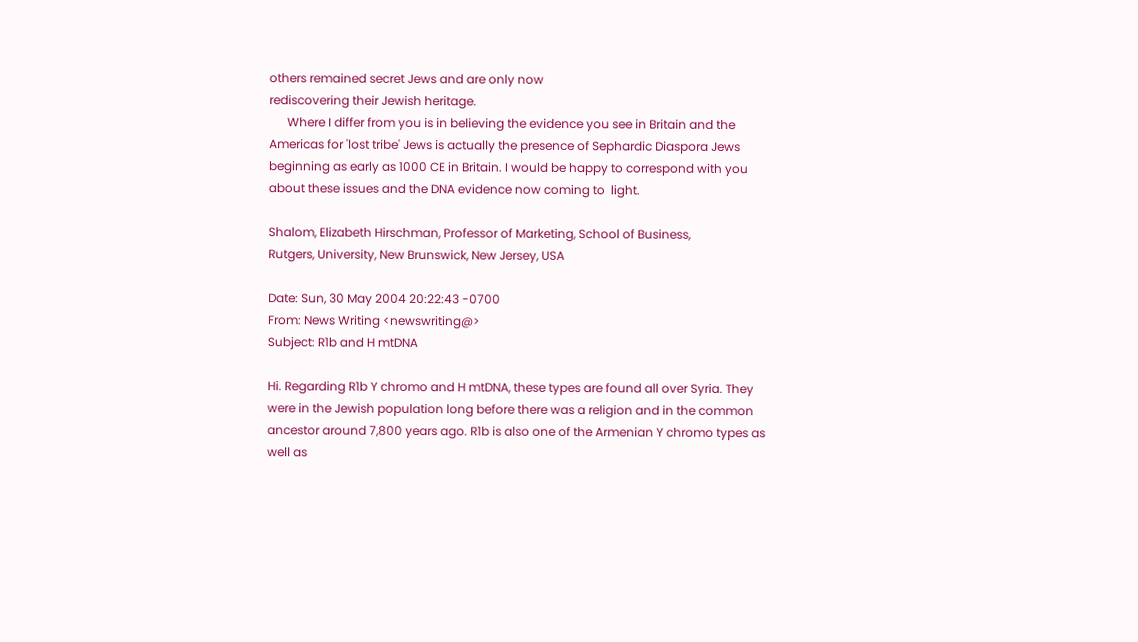others remained secret Jews and are only now
rediscovering their Jewish heritage.
      Where I differ from you is in believing the evidence you see in Britain and the Americas for 'lost tribe' Jews is actually the presence of Sephardic Diaspora Jews beginning as early as 1000 CE in Britain. I would be happy to correspond with you about these issues and the DNA evidence now coming to  light.

Shalom, Elizabeth Hirschman, Professor of Marketing, School of Business,
Rutgers, University, New Brunswick, New Jersey, USA

Date: Sun, 30 May 2004 20:22:43 -0700
From: News Writing <newswriting@>
Subject: R1b and H mtDNA

Hi. Regarding R1b Y chromo and H mtDNA, these types are found all over Syria. They were in the Jewish population long before there was a religion and in the common ancestor around 7,800 years ago. R1b is also one of the Armenian Y chromo types as well as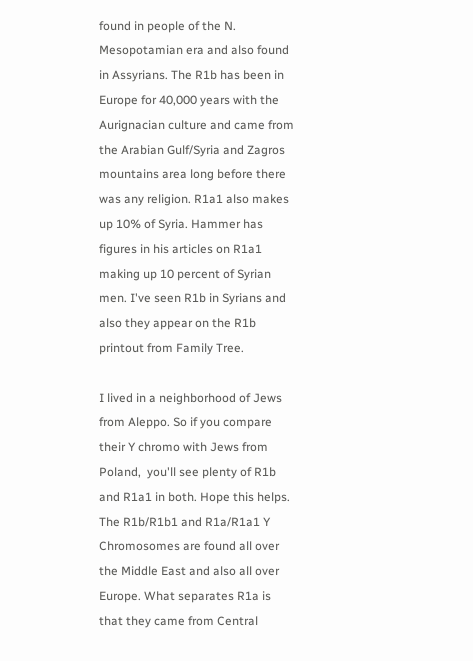found in people of the N. Mesopotamian era and also found in Assyrians. The R1b has been in Europe for 40,000 years with the Aurignacian culture and came from the Arabian Gulf/Syria and Zagros mountains area long before there was any religion. R1a1 also makes up 10% of Syria. Hammer has figures in his articles on R1a1 making up 10 percent of Syrian men. I've seen R1b in Syrians and also they appear on the R1b printout from Family Tree.

I lived in a neighborhood of Jews from Aleppo. So if you compare their Y chromo with Jews from Poland,  you'll see plenty of R1b and R1a1 in both. Hope this helps. The R1b/R1b1 and R1a/R1a1 Y Chromosomes are found all over the Middle East and also all over Europe. What separates R1a is that they came from Central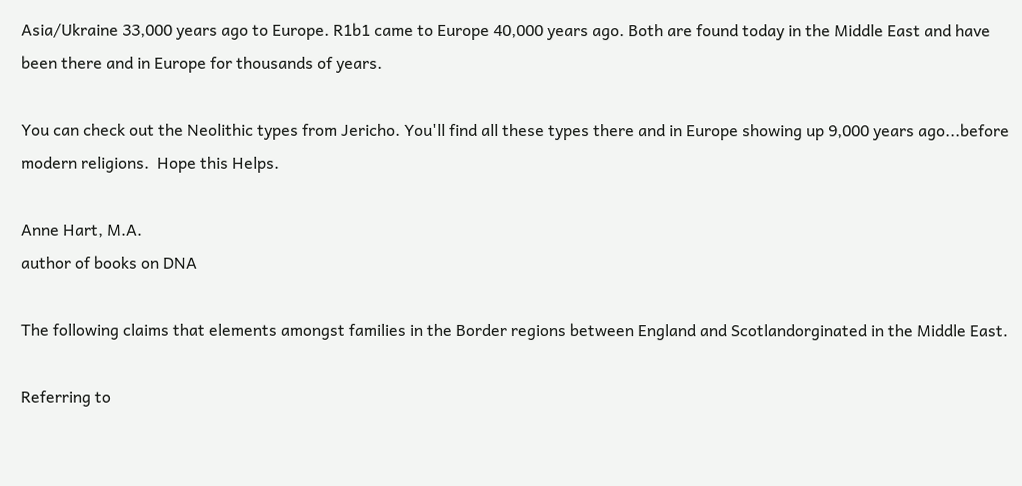Asia/Ukraine 33,000 years ago to Europe. R1b1 came to Europe 40,000 years ago. Both are found today in the Middle East and have been there and in Europe for thousands of years.

You can check out the Neolithic types from Jericho. You'll find all these types there and in Europe showing up 9,000 years ago...before modern religions.  Hope this Helps.

Anne Hart, M.A.
author of books on DNA

The following claims that elements amongst families in the Border regions between England and Scotlandorginated in the Middle East.

Referring to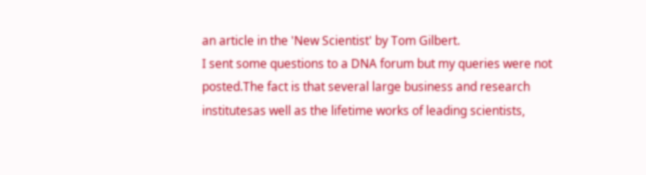an article in the 'New Scientist' by Tom Gilbert.
I sent some questions to a DNA forum but my queries were not posted.The fact is that several large business and research institutesas well as the lifetime works of leading scientists,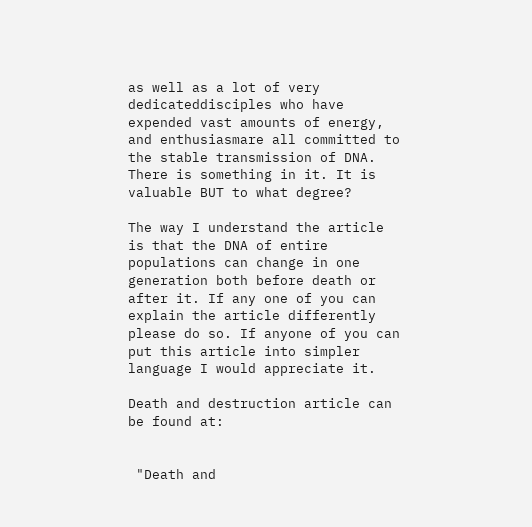as well as a lot of very dedicateddisciples who have expended vast amounts of energy, and enthusiasmare all committed to the stable transmission of DNA. There is something in it. It is valuable BUT to what degree?

The way I understand the article is that the DNA of entire populations can change in one generation both before death or after it. If any one of you can explain the article differently please do so. If anyone of you can put this article into simpler language I would appreciate it.

Death and destruction article can be found at:


 "Death and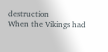destruction
When the Vikings had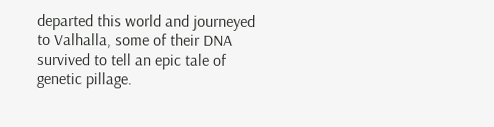departed this world and journeyed to Valhalla, some of their DNA survived to tell an epic tale of genetic pillage.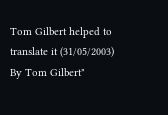Tom Gilbert helped to translate it (31/05/2003) By Tom Gilbert"